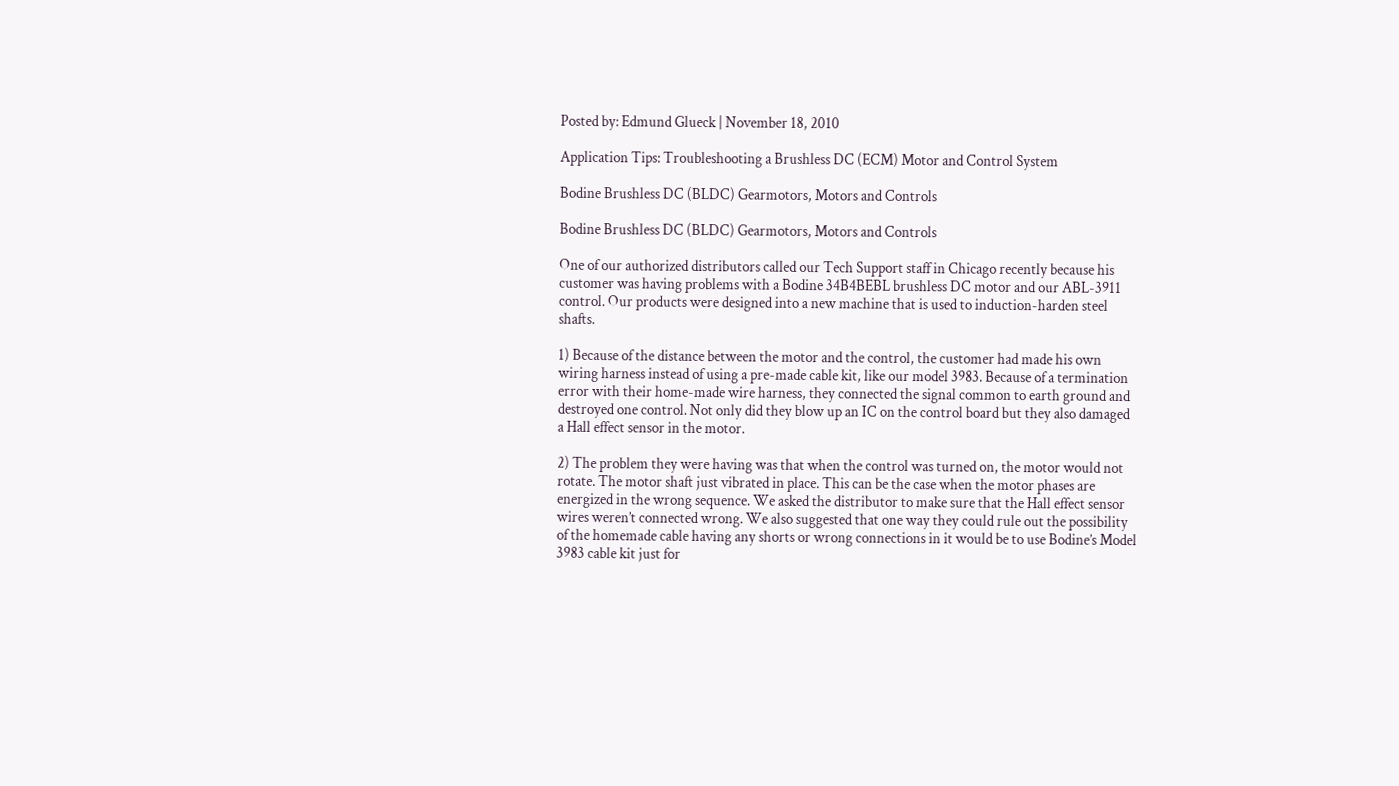Posted by: Edmund Glueck | November 18, 2010

Application Tips: Troubleshooting a Brushless DC (ECM) Motor and Control System

Bodine Brushless DC (BLDC) Gearmotors, Motors and Controls

Bodine Brushless DC (BLDC) Gearmotors, Motors and Controls

One of our authorized distributors called our Tech Support staff in Chicago recently because his customer was having problems with a Bodine 34B4BEBL brushless DC motor and our ABL-3911 control. Our products were designed into a new machine that is used to induction-harden steel shafts.

1) Because of the distance between the motor and the control, the customer had made his own wiring harness instead of using a pre-made cable kit, like our model 3983. Because of a termination error with their home-made wire harness, they connected the signal common to earth ground and destroyed one control. Not only did they blow up an IC on the control board but they also damaged a Hall effect sensor in the motor.

2) The problem they were having was that when the control was turned on, the motor would not rotate. The motor shaft just vibrated in place. This can be the case when the motor phases are energized in the wrong sequence. We asked the distributor to make sure that the Hall effect sensor wires weren’t connected wrong. We also suggested that one way they could rule out the possibility of the homemade cable having any shorts or wrong connections in it would be to use Bodine’s Model 3983 cable kit just for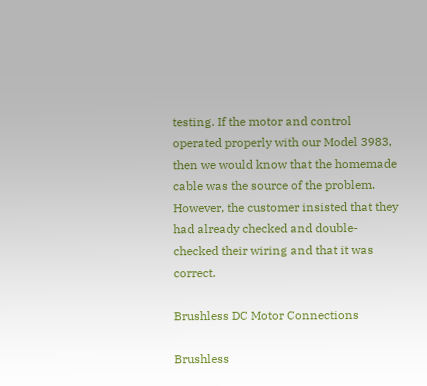testing. If the motor and control operated properly with our Model 3983, then we would know that the homemade cable was the source of the problem. However, the customer insisted that they had already checked and double-checked their wiring and that it was correct.

Brushless DC Motor Connections

Brushless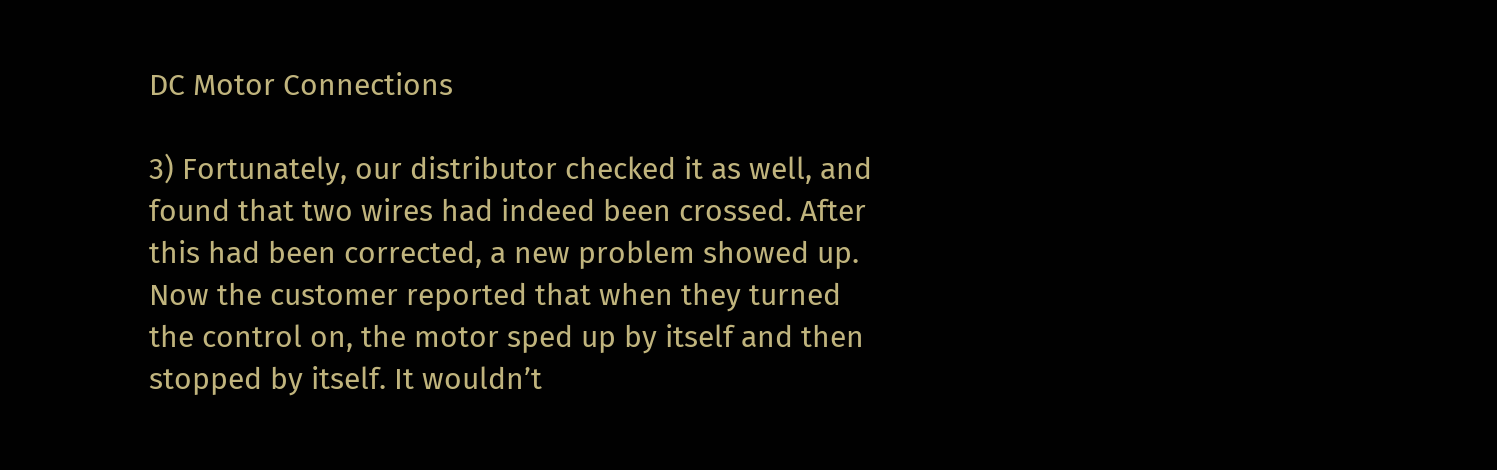DC Motor Connections

3) Fortunately, our distributor checked it as well, and found that two wires had indeed been crossed. After this had been corrected, a new problem showed up. Now the customer reported that when they turned the control on, the motor sped up by itself and then stopped by itself. It wouldn’t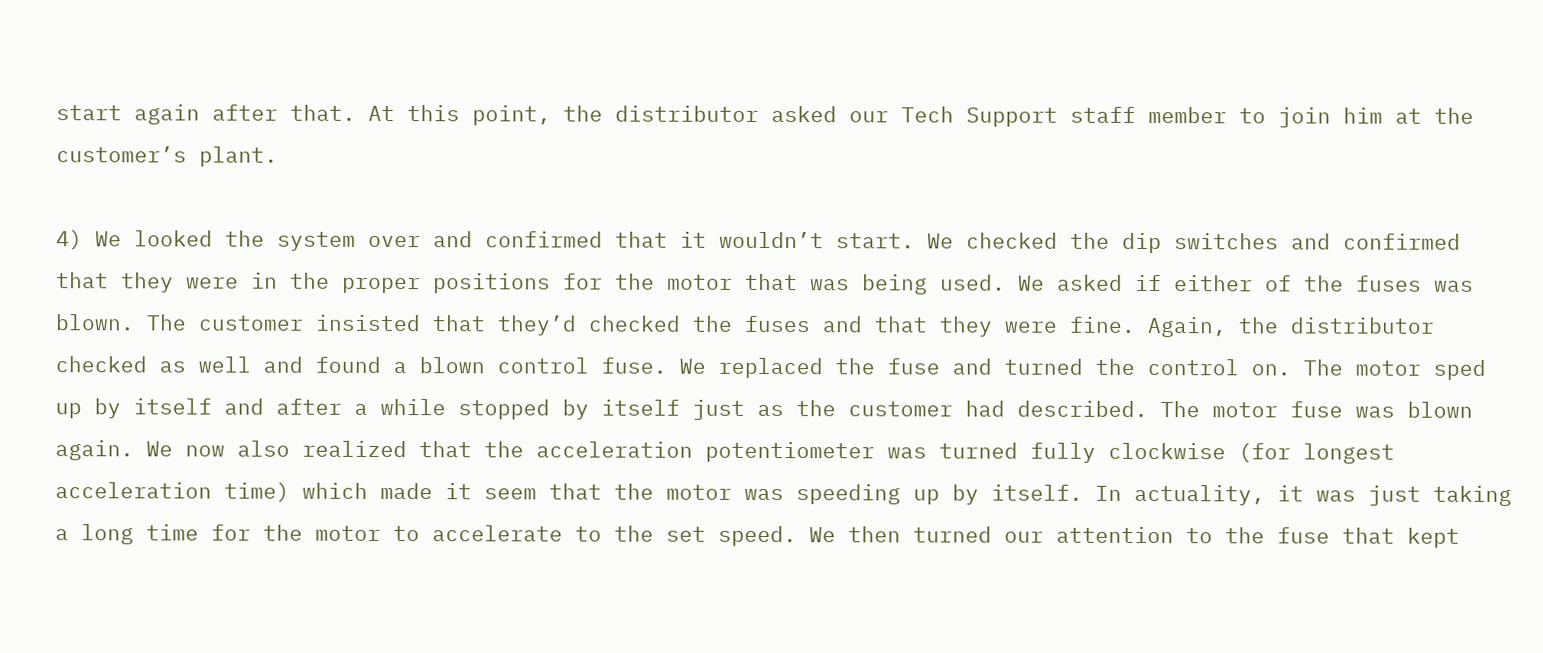start again after that. At this point, the distributor asked our Tech Support staff member to join him at the customer’s plant.

4) We looked the system over and confirmed that it wouldn’t start. We checked the dip switches and confirmed that they were in the proper positions for the motor that was being used. We asked if either of the fuses was blown. The customer insisted that they’d checked the fuses and that they were fine. Again, the distributor checked as well and found a blown control fuse. We replaced the fuse and turned the control on. The motor sped up by itself and after a while stopped by itself just as the customer had described. The motor fuse was blown again. We now also realized that the acceleration potentiometer was turned fully clockwise (for longest acceleration time) which made it seem that the motor was speeding up by itself. In actuality, it was just taking a long time for the motor to accelerate to the set speed. We then turned our attention to the fuse that kept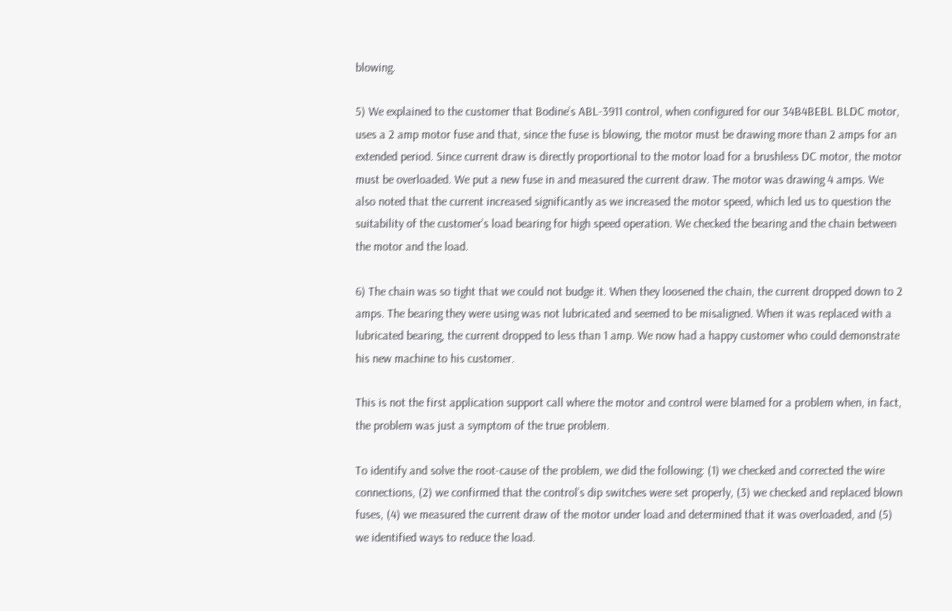blowing.

5) We explained to the customer that Bodine’s ABL-3911 control, when configured for our 34B4BEBL BLDC motor, uses a 2 amp motor fuse and that, since the fuse is blowing, the motor must be drawing more than 2 amps for an extended period. Since current draw is directly proportional to the motor load for a brushless DC motor, the motor must be overloaded. We put a new fuse in and measured the current draw. The motor was drawing 4 amps. We also noted that the current increased significantly as we increased the motor speed, which led us to question the suitability of the customer’s load bearing for high speed operation. We checked the bearing and the chain between the motor and the load.

6) The chain was so tight that we could not budge it. When they loosened the chain, the current dropped down to 2 amps. The bearing they were using was not lubricated and seemed to be misaligned. When it was replaced with a lubricated bearing, the current dropped to less than 1 amp. We now had a happy customer who could demonstrate his new machine to his customer.

This is not the first application support call where the motor and control were blamed for a problem when, in fact, the problem was just a symptom of the true problem.

To identify and solve the root-cause of the problem, we did the following: (1) we checked and corrected the wire connections, (2) we confirmed that the control’s dip switches were set properly, (3) we checked and replaced blown fuses, (4) we measured the current draw of the motor under load and determined that it was overloaded, and (5) we identified ways to reduce the load.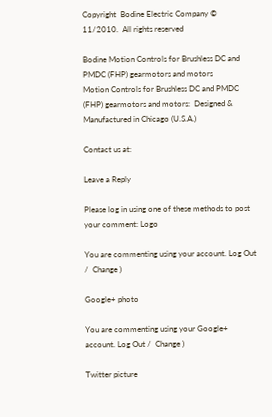Copyright  Bodine Electric Company ©  11/2010.  All rights reserved

Bodine Motion Controls for Brushless DC and PMDC (FHP) gearmotors and motors
Motion Controls for Brushless DC and PMDC (FHP) gearmotors and motors:  Designed & Manufactured in Chicago (U.S.A.)

Contact us at:

Leave a Reply

Please log in using one of these methods to post your comment: Logo

You are commenting using your account. Log Out /  Change )

Google+ photo

You are commenting using your Google+ account. Log Out /  Change )

Twitter picture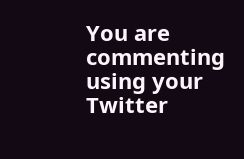You are commenting using your Twitter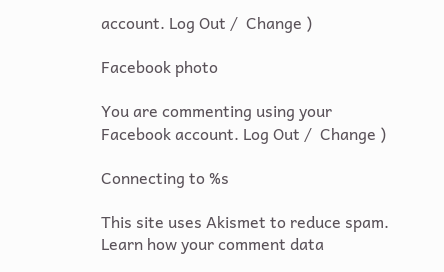account. Log Out /  Change )

Facebook photo

You are commenting using your Facebook account. Log Out /  Change )

Connecting to %s

This site uses Akismet to reduce spam. Learn how your comment data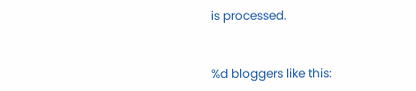is processed.


%d bloggers like this: